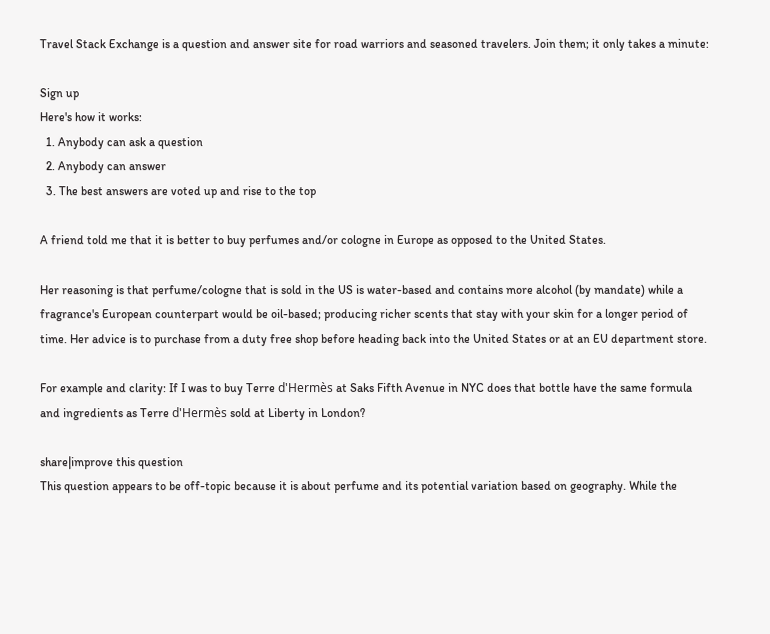Travel Stack Exchange is a question and answer site for road warriors and seasoned travelers. Join them; it only takes a minute:

Sign up
Here's how it works:
  1. Anybody can ask a question
  2. Anybody can answer
  3. The best answers are voted up and rise to the top

A friend told me that it is better to buy perfumes and/or cologne in Europe as opposed to the United States.

Her reasoning is that perfume/cologne that is sold in the US is water-based and contains more alcohol (by mandate) while a fragrance's European counterpart would be oil-based; producing richer scents that stay with your skin for a longer period of time. Her advice is to purchase from a duty free shop before heading back into the United States or at an EU department store.

For example and clarity: If I was to buy Terre d'Hermès at Saks Fifth Avenue in NYC does that bottle have the same formula and ingredients as Terre d'Hermès sold at Liberty in London?

share|improve this question
This question appears to be off-topic because it is about perfume and its potential variation based on geography. While the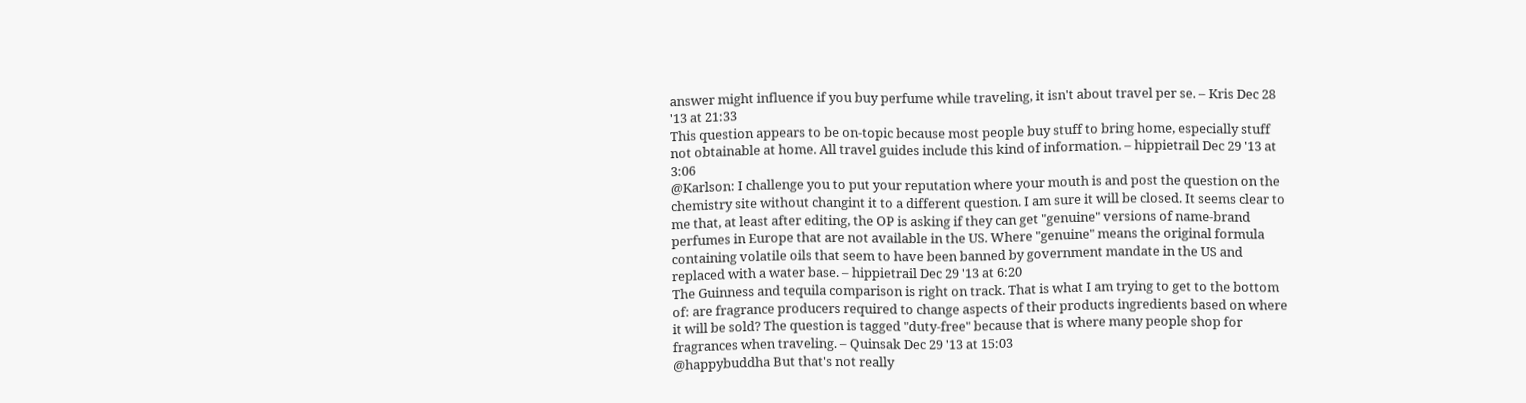answer might influence if you buy perfume while traveling, it isn't about travel per se. – Kris Dec 28 '13 at 21:33
This question appears to be on-topic because most people buy stuff to bring home, especially stuff not obtainable at home. All travel guides include this kind of information. – hippietrail Dec 29 '13 at 3:06
@Karlson: I challenge you to put your reputation where your mouth is and post the question on the chemistry site without changint it to a different question. I am sure it will be closed. It seems clear to me that, at least after editing, the OP is asking if they can get "genuine" versions of name-brand perfumes in Europe that are not available in the US. Where "genuine" means the original formula containing volatile oils that seem to have been banned by government mandate in the US and replaced with a water base. – hippietrail Dec 29 '13 at 6:20
The Guinness and tequila comparison is right on track. That is what I am trying to get to the bottom of: are fragrance producers required to change aspects of their products ingredients based on where it will be sold? The question is tagged "duty-free" because that is where many people shop for fragrances when traveling. – Quinsak Dec 29 '13 at 15:03
@happybuddha But that's not really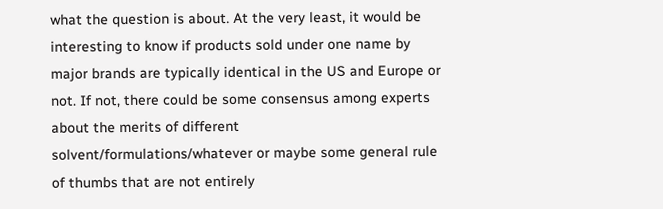what the question is about. At the very least, it would be interesting to know if products sold under one name by major brands are typically identical in the US and Europe or not. If not, there could be some consensus among experts about the merits of different solvent/formulations/whatever or maybe some general rule of thumbs that are not entirely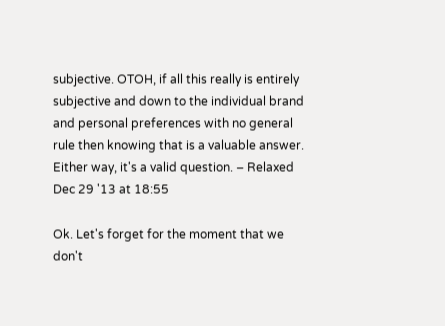subjective. OTOH, if all this really is entirely subjective and down to the individual brand and personal preferences with no general rule then knowing that is a valuable answer. Either way, it's a valid question. – Relaxed Dec 29 '13 at 18:55

Ok. Let's forget for the moment that we don't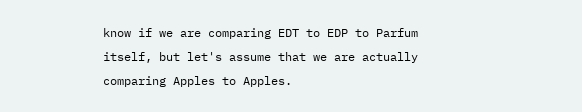know if we are comparing EDT to EDP to Parfum itself, but let's assume that we are actually comparing Apples to Apples.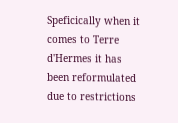Speficically when it comes to Terre d'Hermes it has been reformulated due to restrictions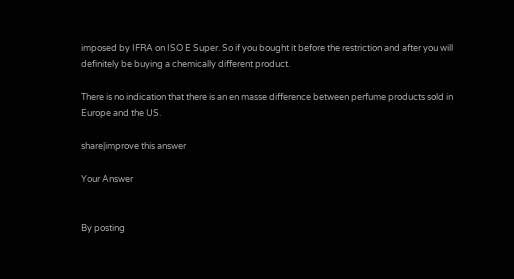imposed by IFRA on ISO E Super. So if you bought it before the restriction and after you will definitely be buying a chemically different product.

There is no indication that there is an en masse difference between perfume products sold in Europe and the US.

share|improve this answer

Your Answer


By posting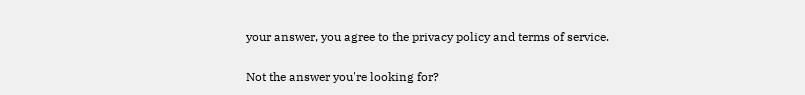your answer, you agree to the privacy policy and terms of service.

Not the answer you're looking for?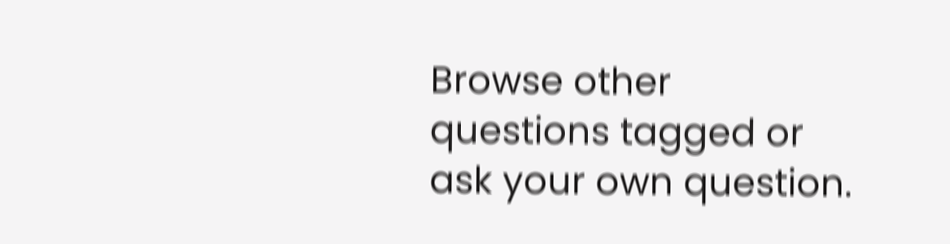Browse other questions tagged or ask your own question.